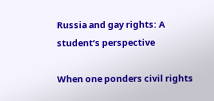Russia and gay rights: A student’s perspective

When one ponders civil rights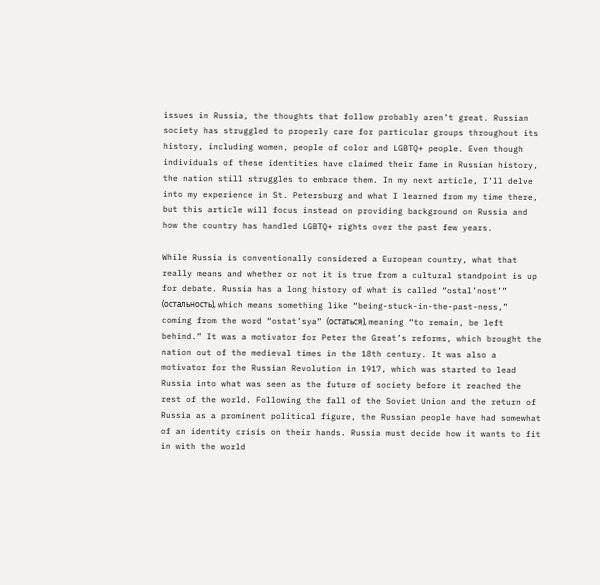issues in Russia, the thoughts that follow probably aren’t great. Russian society has struggled to properly care for particular groups throughout its history, including women, people of color and LGBTQ+ people. Even though individuals of these identities have claimed their fame in Russian history, the nation still struggles to embrace them. In my next article, I’ll delve into my experience in St. Petersburg and what I learned from my time there, but this article will focus instead on providing background on Russia and how the country has handled LGBTQ+ rights over the past few years.

While Russia is conventionally considered a European country, what that really means and whether or not it is true from a cultural standpoint is up for debate. Russia has a long history of what is called “ostal’nost’” (остальность), which means something like “being-stuck-in-the-past-ness,” coming from the word “ostat’sya” (остаться), meaning “to remain, be left behind.” It was a motivator for Peter the Great’s reforms, which brought the nation out of the medieval times in the 18th century. It was also a motivator for the Russian Revolution in 1917, which was started to lead Russia into what was seen as the future of society before it reached the rest of the world. Following the fall of the Soviet Union and the return of Russia as a prominent political figure, the Russian people have had somewhat of an identity crisis on their hands. Russia must decide how it wants to fit in with the world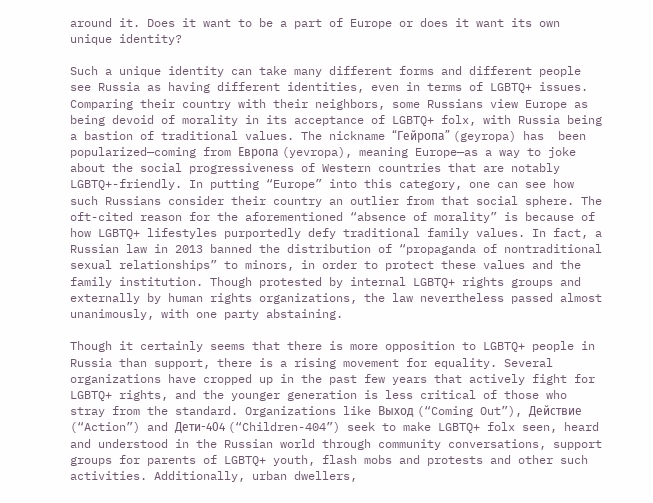around it. Does it want to be a part of Europe or does it want its own unique identity?

Such a unique identity can take many different forms and different people see Russia as having different identities, even in terms of LGBTQ+ issues. Comparing their country with their neighbors, some Russians view Europe as being devoid of morality in its acceptance of LGBTQ+ folx, with Russia being a bastion of traditional values. The nickname “Гейропа” (geyropa) has  been popularized—coming from Европа (yevropa), meaning Europe—as a way to joke about the social progressiveness of Western countries that are notably LGBTQ+-friendly. In putting “Europe” into this category, one can see how such Russians consider their country an outlier from that social sphere. The oft-cited reason for the aforementioned “absence of morality” is because of how LGBTQ+ lifestyles purportedly defy traditional family values. In fact, a Russian law in 2013 banned the distribution of “propaganda of nontraditional sexual relationships” to minors, in order to protect these values and the family institution. Though protested by internal LGBTQ+ rights groups and externally by human rights organizations, the law nevertheless passed almost unanimously, with one party abstaining.

Though it certainly seems that there is more opposition to LGBTQ+ people in Russia than support, there is a rising movement for equality. Several organizations have cropped up in the past few years that actively fight for LGBTQ+ rights, and the younger generation is less critical of those who stray from the standard. Organizations like Выход (“Coming Out”), Действие (“Action”) and Дети-404 (“Children-404”) seek to make LGBTQ+ folx seen, heard and understood in the Russian world through community conversations, support groups for parents of LGBTQ+ youth, flash mobs and protests and other such activities. Additionally, urban dwellers,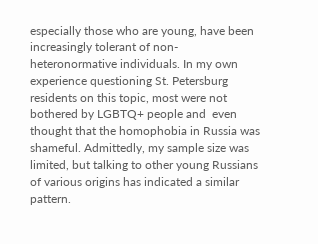especially those who are young, have been increasingly tolerant of non-heteronormative individuals. In my own experience questioning St. Petersburg residents on this topic, most were not bothered by LGBTQ+ people and  even thought that the homophobia in Russia was shameful. Admittedly, my sample size was limited, but talking to other young Russians of various origins has indicated a similar pattern.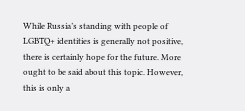While Russia’s standing with people of LGBTQ+ identities is generally not positive, there is certainly hope for the future. More ought to be said about this topic. However, this is only a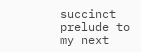succinct prelude to my next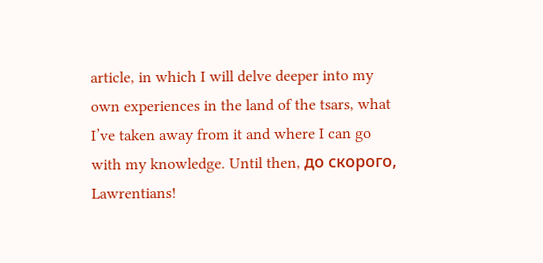article, in which I will delve deeper into my own experiences in the land of the tsars, what I’ve taken away from it and where I can go with my knowledge. Until then, до скорого, Lawrentians!